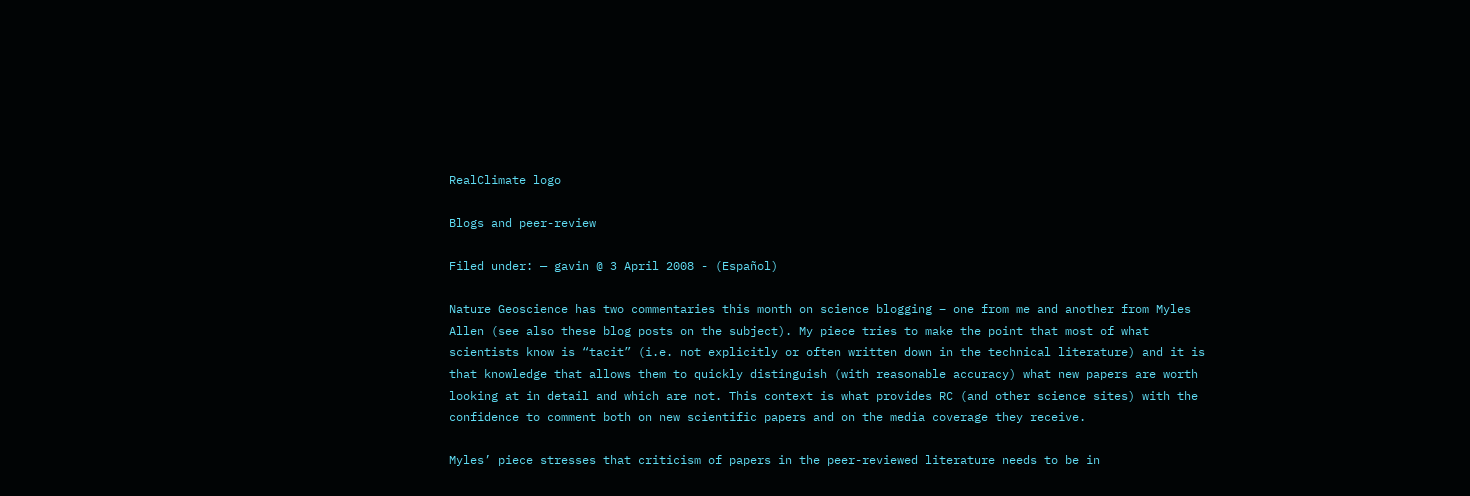RealClimate logo

Blogs and peer-review

Filed under: — gavin @ 3 April 2008 - (Español)

Nature Geoscience has two commentaries this month on science blogging – one from me and another from Myles Allen (see also these blog posts on the subject). My piece tries to make the point that most of what scientists know is “tacit” (i.e. not explicitly or often written down in the technical literature) and it is that knowledge that allows them to quickly distinguish (with reasonable accuracy) what new papers are worth looking at in detail and which are not. This context is what provides RC (and other science sites) with the confidence to comment both on new scientific papers and on the media coverage they receive.

Myles’ piece stresses that criticism of papers in the peer-reviewed literature needs to be in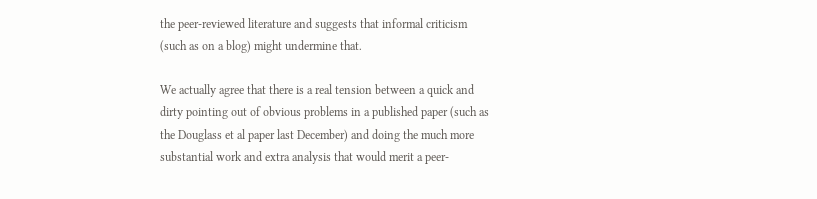the peer-reviewed literature and suggests that informal criticism (such as on a blog) might undermine that.

We actually agree that there is a real tension between a quick and dirty pointing out of obvious problems in a published paper (such as the Douglass et al paper last December) and doing the much more substantial work and extra analysis that would merit a peer-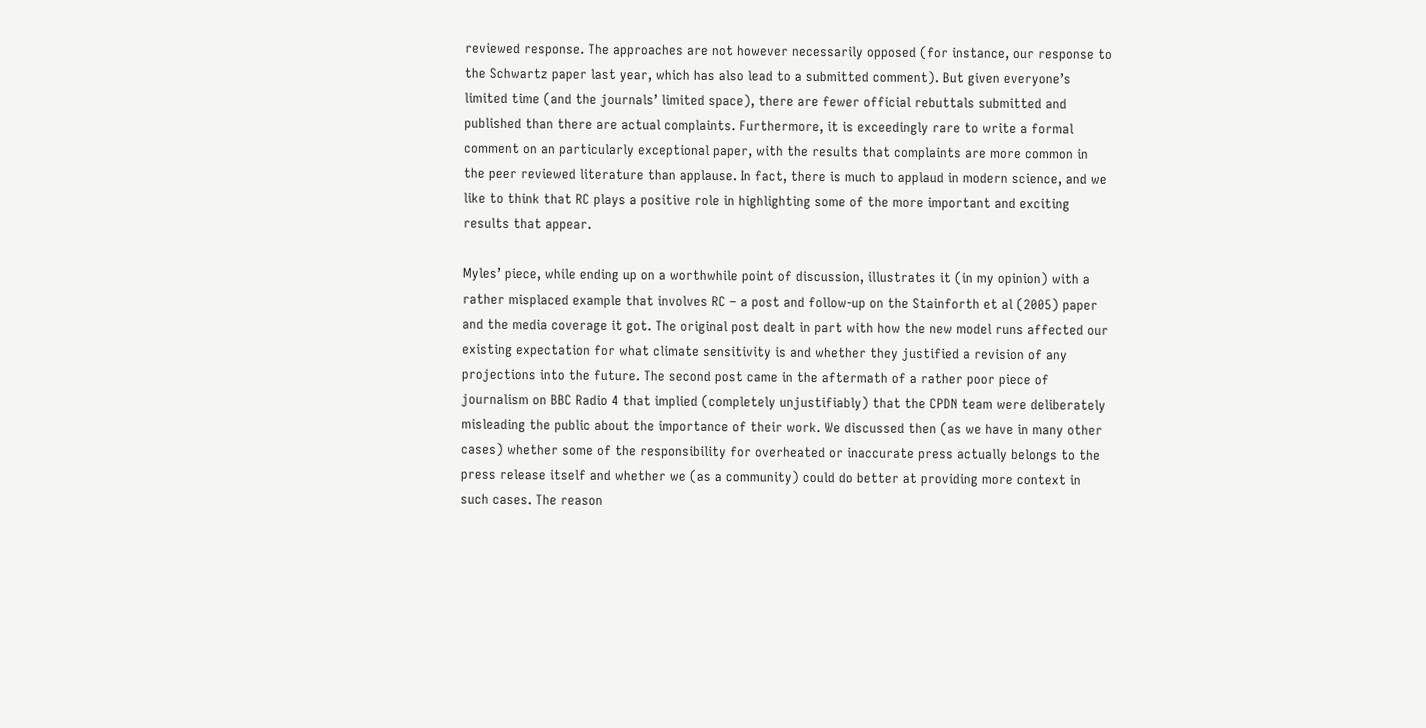reviewed response. The approaches are not however necessarily opposed (for instance, our response to the Schwartz paper last year, which has also lead to a submitted comment). But given everyone’s limited time (and the journals’ limited space), there are fewer official rebuttals submitted and published than there are actual complaints. Furthermore, it is exceedingly rare to write a formal comment on an particularly exceptional paper, with the results that complaints are more common in the peer reviewed literature than applause. In fact, there is much to applaud in modern science, and we like to think that RC plays a positive role in highlighting some of the more important and exciting results that appear.

Myles’ piece, while ending up on a worthwhile point of discussion, illustrates it (in my opinion) with a rather misplaced example that involves RC – a post and follow-up on the Stainforth et al (2005) paper and the media coverage it got. The original post dealt in part with how the new model runs affected our existing expectation for what climate sensitivity is and whether they justified a revision of any projections into the future. The second post came in the aftermath of a rather poor piece of journalism on BBC Radio 4 that implied (completely unjustifiably) that the CPDN team were deliberately misleading the public about the importance of their work. We discussed then (as we have in many other cases) whether some of the responsibility for overheated or inaccurate press actually belongs to the press release itself and whether we (as a community) could do better at providing more context in such cases. The reason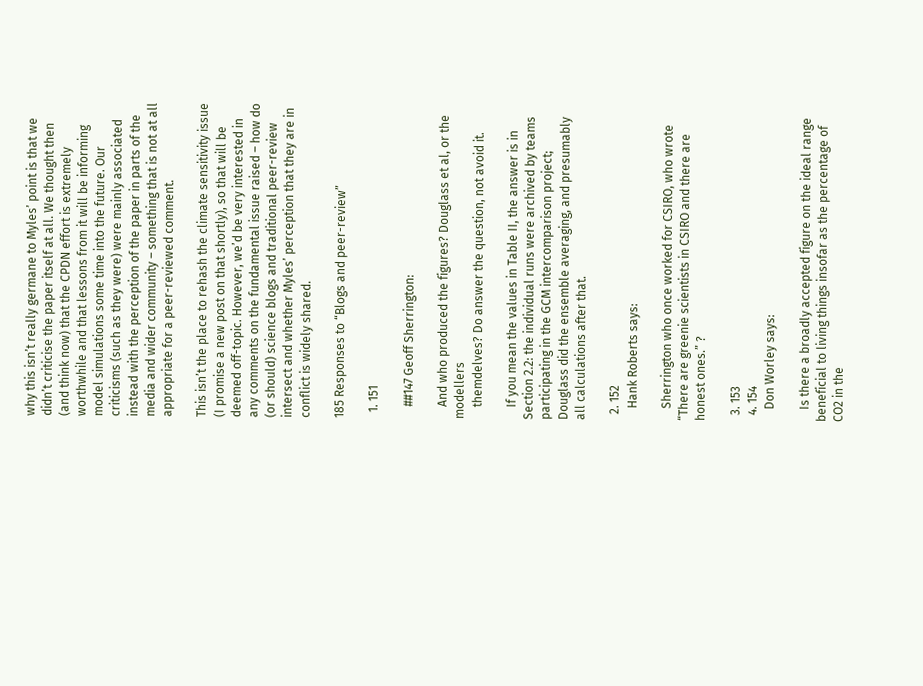why this isn’t really germane to Myles’ point is that we didn’t criticise the paper itself at all. We thought then (and think now) that the CPDN effort is extremely worthwhile and that lessons from it will be informing model simulations some time into the future. Our criticisms (such as they were) were mainly associated instead with the perception of the paper in parts of the media and wider community – something that is not at all appropriate for a peer-reviewed comment.

This isn’t the place to rehash the climate sensitivity issue (I promise a new post on that shortly), so that will be deemed off-topic. However, we’d be very interested in any comments on the fundamental issue raised – how do (or should) science blogs and traditional peer-review intersect and whether Myles’ perception that they are in conflict is widely shared.

185 Responses to “Blogs and peer-review”

  1. 151

    ##147 Geoff Sherrington:

    And who produced the figures? Douglass et al, or the modellers
    themdelves? Do answer the question, not avoid it.

    If you mean the values in Table II, the answer is in Section 2.2: the individual runs were archived by teams participating in the GCM intercomparison project; Douglass did the ensemble averaging, and presumably all calculations after that.

  2. 152
    Hank Roberts says:

    Sherrington who once worked for CSIRO, who wrote “There are greenie scientists in CSIRO and there are honest ones.” ?

  3. 153
  4. 154
    Don Worley says:

    Is there a broadly accepted figure on the ideal range beneficial to living things insofar as the percentage of CO2 in the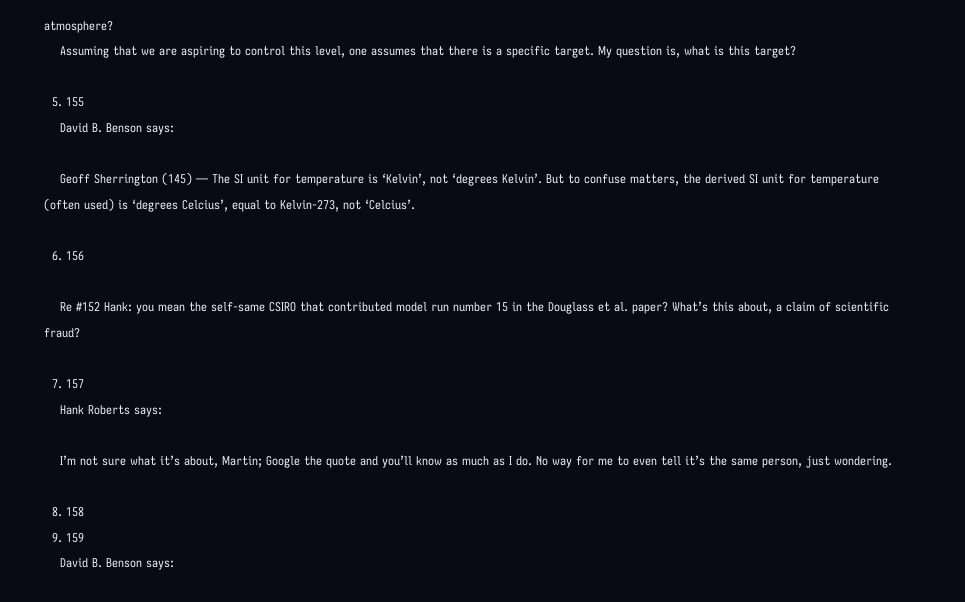atmosphere?
    Assuming that we are aspiring to control this level, one assumes that there is a specific target. My question is, what is this target?

  5. 155
    David B. Benson says:

    Geoff Sherrington (145) — The SI unit for temperature is ‘Kelvin’, not ‘degrees Kelvin’. But to confuse matters, the derived SI unit for temperature (often used) is ‘degrees Celcius’, equal to Kelvin-273, not ‘Celcius’.

  6. 156

    Re #152 Hank: you mean the self-same CSIRO that contributed model run number 15 in the Douglass et al. paper? What’s this about, a claim of scientific fraud?

  7. 157
    Hank Roberts says:

    I’m not sure what it’s about, Martin; Google the quote and you’ll know as much as I do. No way for me to even tell it’s the same person, just wondering.

  8. 158
  9. 159
    David B. Benson says: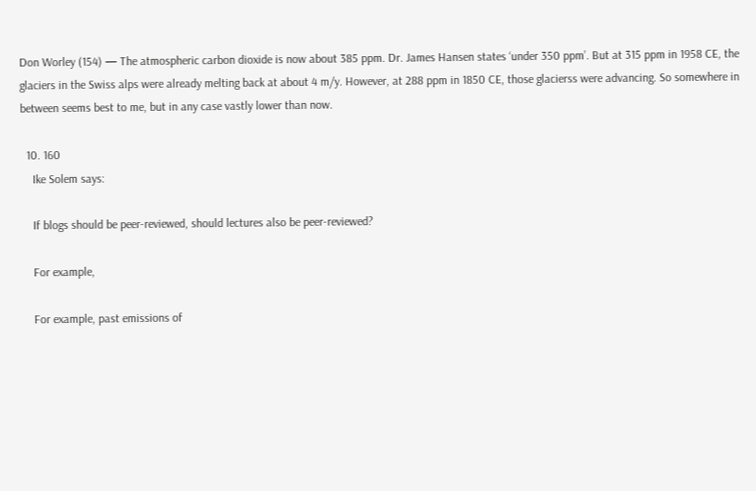Don Worley (154) — The atmospheric carbon dioxide is now about 385 ppm. Dr. James Hansen states ‘under 350 ppm’. But at 315 ppm in 1958 CE, the glaciers in the Swiss alps were already melting back at about 4 m/y. However, at 288 ppm in 1850 CE, those glacierss were advancing. So somewhere in between seems best to me, but in any case vastly lower than now.

  10. 160
    Ike Solem says:

    If blogs should be peer-reviewed, should lectures also be peer-reviewed?

    For example,

    For example, past emissions of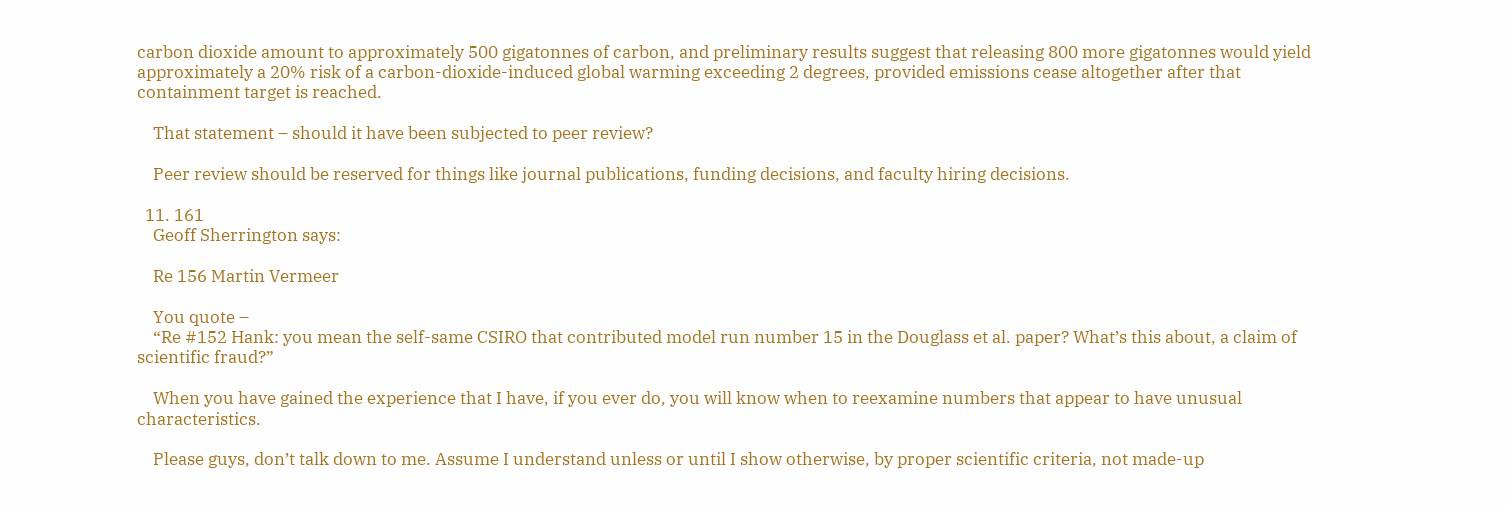carbon dioxide amount to approximately 500 gigatonnes of carbon, and preliminary results suggest that releasing 800 more gigatonnes would yield approximately a 20% risk of a carbon-dioxide-induced global warming exceeding 2 degrees, provided emissions cease altogether after that containment target is reached.

    That statement – should it have been subjected to peer review?

    Peer review should be reserved for things like journal publications, funding decisions, and faculty hiring decisions.

  11. 161
    Geoff Sherrington says:

    Re 156 Martin Vermeer

    You quote –
    “Re #152 Hank: you mean the self-same CSIRO that contributed model run number 15 in the Douglass et al. paper? What’s this about, a claim of scientific fraud?”

    When you have gained the experience that I have, if you ever do, you will know when to reexamine numbers that appear to have unusual characteristics.

    Please guys, don’t talk down to me. Assume I understand unless or until I show otherwise, by proper scientific criteria, not made-up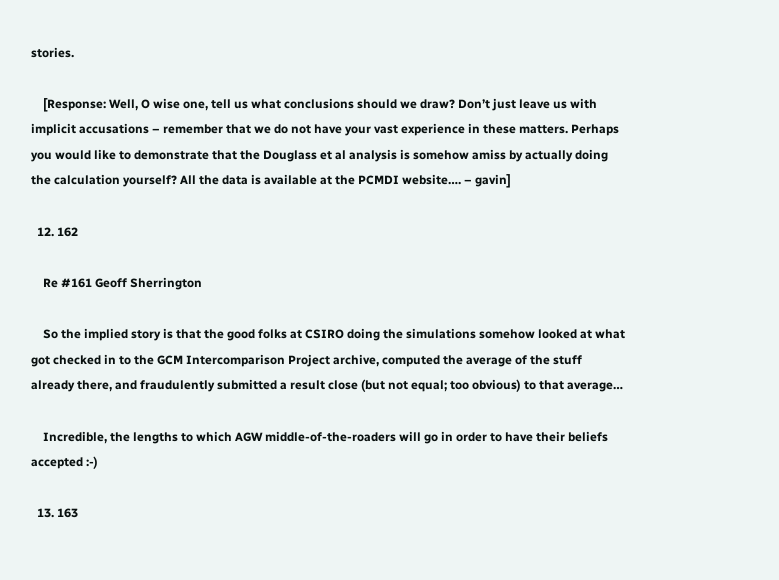stories.

    [Response: Well, O wise one, tell us what conclusions should we draw? Don’t just leave us with implicit accusations – remember that we do not have your vast experience in these matters. Perhaps you would like to demonstrate that the Douglass et al analysis is somehow amiss by actually doing the calculation yourself? All the data is available at the PCMDI website…. – gavin]

  12. 162

    Re #161 Geoff Sherrington

    So the implied story is that the good folks at CSIRO doing the simulations somehow looked at what got checked in to the GCM Intercomparison Project archive, computed the average of the stuff already there, and fraudulently submitted a result close (but not equal; too obvious) to that average…

    Incredible, the lengths to which AGW middle-of-the-roaders will go in order to have their beliefs accepted :-)

  13. 163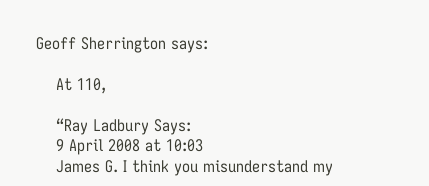Geoff Sherrington says:

    At 110,

    “Ray Ladbury Says:
    9 April 2008 at 10:03
    James G. I think you misunderstand my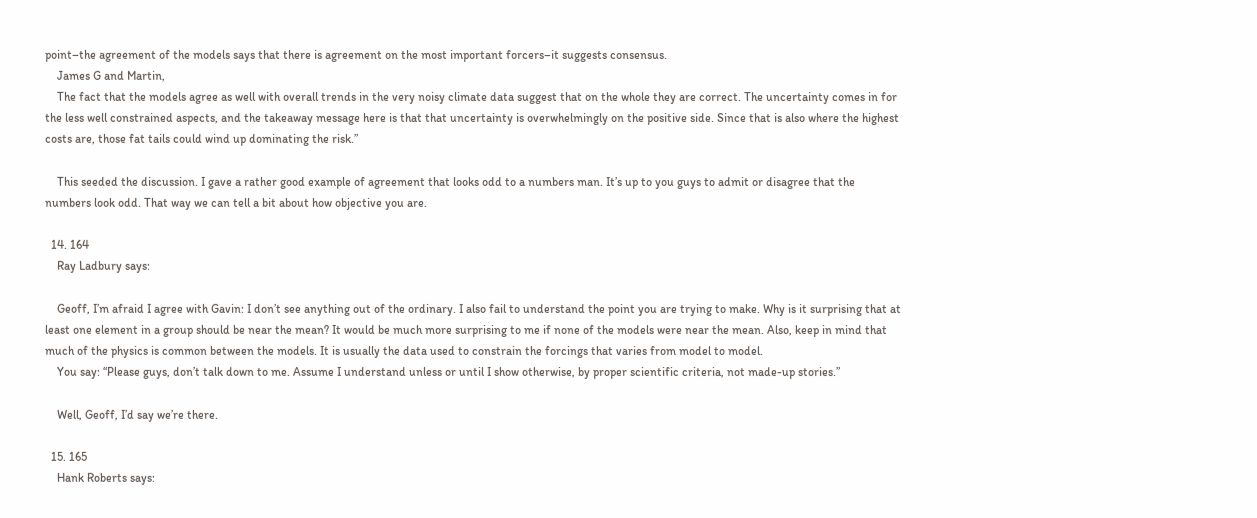point–the agreement of the models says that there is agreement on the most important forcers–it suggests consensus.
    James G and Martin,
    The fact that the models agree as well with overall trends in the very noisy climate data suggest that on the whole they are correct. The uncertainty comes in for the less well constrained aspects, and the takeaway message here is that that uncertainty is overwhelmingly on the positive side. Since that is also where the highest costs are, those fat tails could wind up dominating the risk.”

    This seeded the discussion. I gave a rather good example of agreement that looks odd to a numbers man. It’s up to you guys to admit or disagree that the numbers look odd. That way we can tell a bit about how objective you are.

  14. 164
    Ray Ladbury says:

    Geoff, I’m afraid I agree with Gavin: I don’t see anything out of the ordinary. I also fail to understand the point you are trying to make. Why is it surprising that at least one element in a group should be near the mean? It would be much more surprising to me if none of the models were near the mean. Also, keep in mind that much of the physics is common between the models. It is usually the data used to constrain the forcings that varies from model to model.
    You say: “Please guys, don’t talk down to me. Assume I understand unless or until I show otherwise, by proper scientific criteria, not made-up stories.”

    Well, Geoff, I’d say we’re there.

  15. 165
    Hank Roberts says: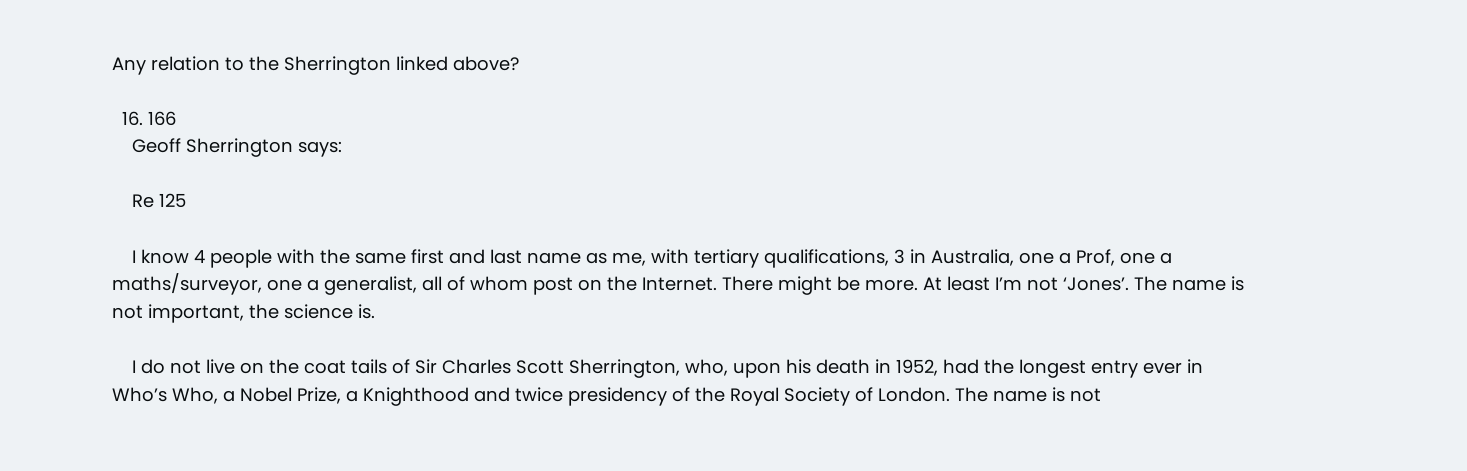Any relation to the Sherrington linked above?

  16. 166
    Geoff Sherrington says:

    Re 125

    I know 4 people with the same first and last name as me, with tertiary qualifications, 3 in Australia, one a Prof, one a maths/surveyor, one a generalist, all of whom post on the Internet. There might be more. At least I’m not ‘Jones’. The name is not important, the science is.

    I do not live on the coat tails of Sir Charles Scott Sherrington, who, upon his death in 1952, had the longest entry ever in Who’s Who, a Nobel Prize, a Knighthood and twice presidency of the Royal Society of London. The name is not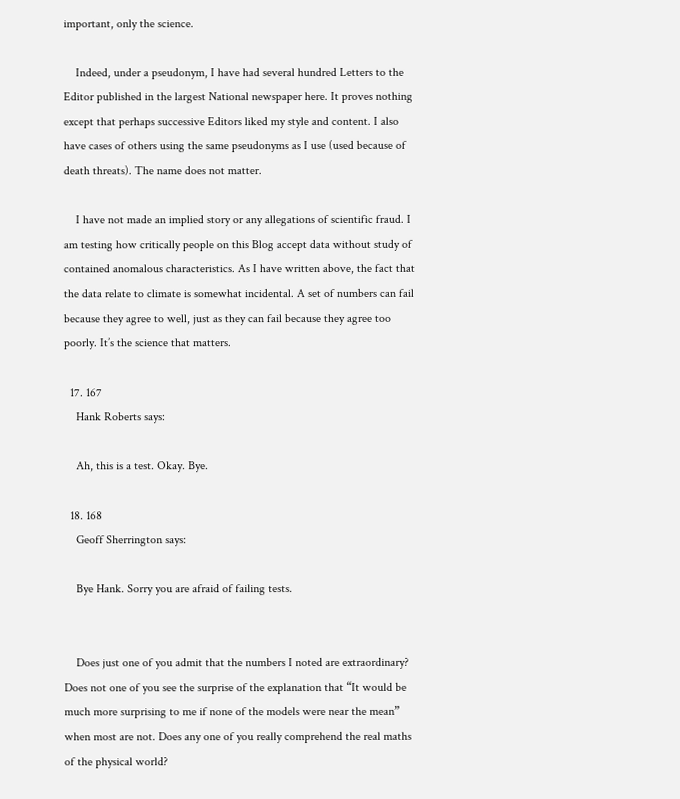important, only the science.

    Indeed, under a pseudonym, I have had several hundred Letters to the Editor published in the largest National newspaper here. It proves nothing except that perhaps successive Editors liked my style and content. I also have cases of others using the same pseudonyms as I use (used because of death threats). The name does not matter.

    I have not made an implied story or any allegations of scientific fraud. I am testing how critically people on this Blog accept data without study of contained anomalous characteristics. As I have written above, the fact that the data relate to climate is somewhat incidental. A set of numbers can fail because they agree to well, just as they can fail because they agree too poorly. It’s the science that matters.

  17. 167
    Hank Roberts says:

    Ah, this is a test. Okay. Bye.

  18. 168
    Geoff Sherrington says:

    Bye Hank. Sorry you are afraid of failing tests.


    Does just one of you admit that the numbers I noted are extraordinary? Does not one of you see the surprise of the explanation that “It would be much more surprising to me if none of the models were near the mean” when most are not. Does any one of you really comprehend the real maths of the physical world?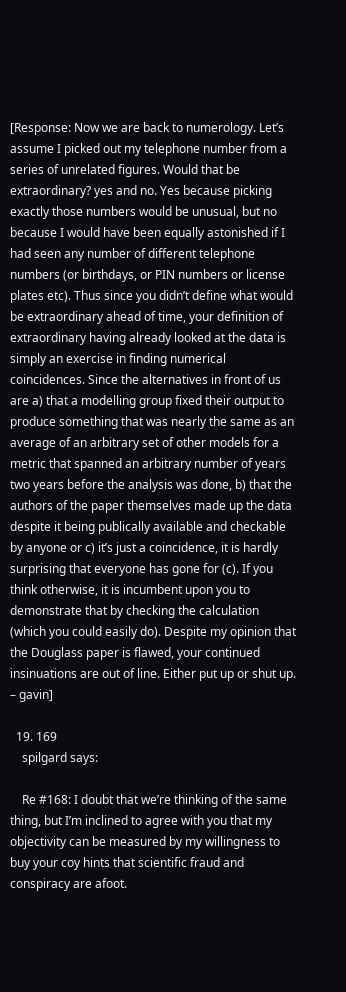[Response: Now we are back to numerology. Let’s assume I picked out my telephone number from a series of unrelated figures. Would that be extraordinary? yes and no. Yes because picking exactly those numbers would be unusual, but no because I would have been equally astonished if I had seen any number of different telephone numbers (or birthdays, or PIN numbers or license plates etc). Thus since you didn’t define what would be extraordinary ahead of time, your definition of extraordinary having already looked at the data is simply an exercise in finding numerical coincidences. Since the alternatives in front of us are a) that a modelling group fixed their output to produce something that was nearly the same as an average of an arbitrary set of other models for a metric that spanned an arbitrary number of years two years before the analysis was done, b) that the authors of the paper themselves made up the data despite it being publically available and checkable by anyone or c) it’s just a coincidence, it is hardly surprising that everyone has gone for (c). If you think otherwise, it is incumbent upon you to demonstrate that by checking the calculation (which you could easily do). Despite my opinion that the Douglass paper is flawed, your continued insinuations are out of line. Either put up or shut up. – gavin]

  19. 169
    spilgard says:

    Re #168: I doubt that we’re thinking of the same thing, but I’m inclined to agree with you that my objectivity can be measured by my willingness to buy your coy hints that scientific fraud and conspiracy are afoot.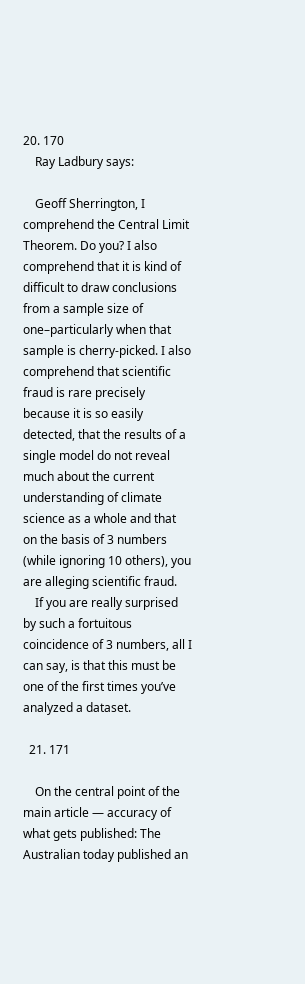20. 170
    Ray Ladbury says:

    Geoff Sherrington, I comprehend the Central Limit Theorem. Do you? I also comprehend that it is kind of difficult to draw conclusions from a sample size of one–particularly when that sample is cherry-picked. I also comprehend that scientific fraud is rare precisely because it is so easily detected, that the results of a single model do not reveal much about the current understanding of climate science as a whole and that on the basis of 3 numbers (while ignoring 10 others), you are alleging scientific fraud.
    If you are really surprised by such a fortuitous coincidence of 3 numbers, all I can say, is that this must be one of the first times you’ve analyzed a dataset.

  21. 171

    On the central point of the main article — accuracy of what gets published: The Australian today published an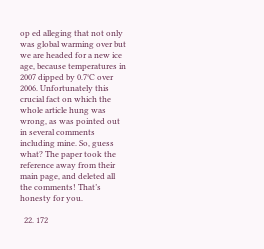op ed alleging that not only was global warming over but we are headed for a new ice age, because temperatures in 2007 dipped by 0.7°C over 2006. Unfortunately this crucial fact on which the whole article hung was wrong, as was pointed out in several comments including mine. So, guess what? The paper took the reference away from their main page, and deleted all the comments! That’s honesty for you.

  22. 172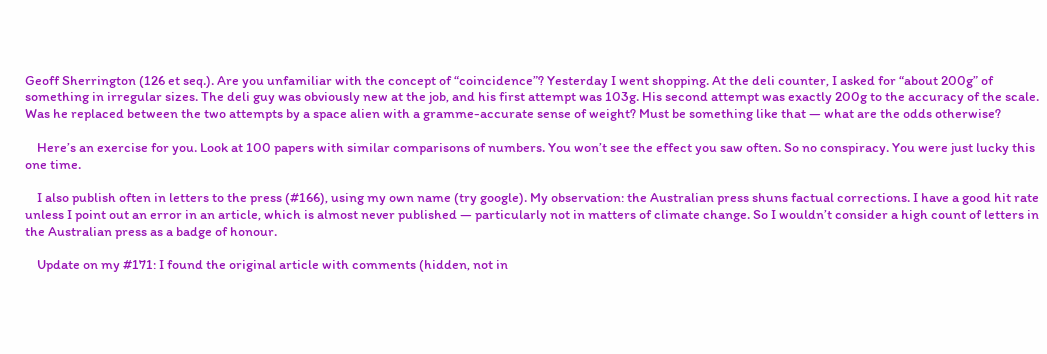Geoff Sherrington (126 et seq.). Are you unfamiliar with the concept of “coincidence”? Yesterday I went shopping. At the deli counter, I asked for “about 200g” of something in irregular sizes. The deli guy was obviously new at the job, and his first attempt was 103g. His second attempt was exactly 200g to the accuracy of the scale. Was he replaced between the two attempts by a space alien with a gramme-accurate sense of weight? Must be something like that — what are the odds otherwise?

    Here’s an exercise for you. Look at 100 papers with similar comparisons of numbers. You won’t see the effect you saw often. So no conspiracy. You were just lucky this one time.

    I also publish often in letters to the press (#166), using my own name (try google). My observation: the Australian press shuns factual corrections. I have a good hit rate unless I point out an error in an article, which is almost never published — particularly not in matters of climate change. So I wouldn’t consider a high count of letters in the Australian press as a badge of honour.

    Update on my #171: I found the original article with comments (hidden, not in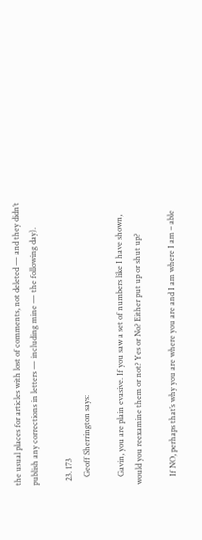the usual places for articles with lost of comments, not deleted — and they didn’t publish any corrections in letters — including mine — the following day).

  23. 173
    Geoff Sherrington says:

    Gavin, you are plain evasive. If you saw a set of numbers like I have shown, would you reexamine them or not? Yes or No? Either put up or shut up?

    If NO, perhaps that’s why you are where you are and I am where I am – able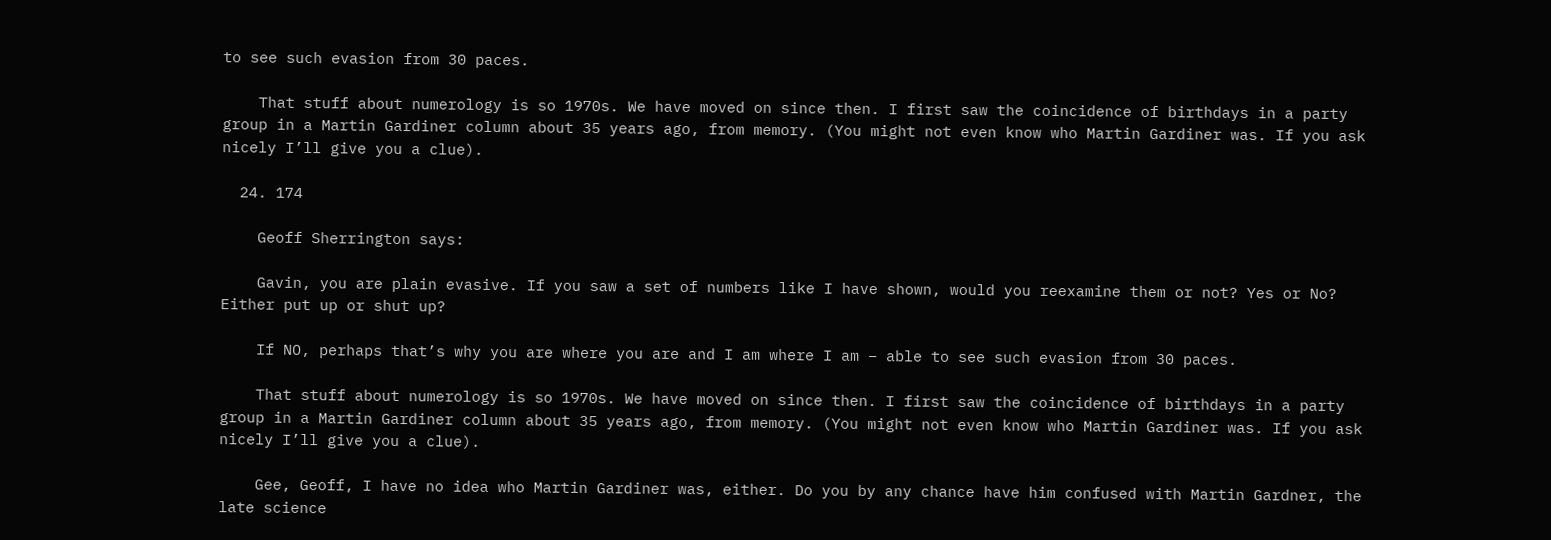to see such evasion from 30 paces.

    That stuff about numerology is so 1970s. We have moved on since then. I first saw the coincidence of birthdays in a party group in a Martin Gardiner column about 35 years ago, from memory. (You might not even know who Martin Gardiner was. If you ask nicely I’ll give you a clue).

  24. 174

    Geoff Sherrington says:

    Gavin, you are plain evasive. If you saw a set of numbers like I have shown, would you reexamine them or not? Yes or No? Either put up or shut up?

    If NO, perhaps that’s why you are where you are and I am where I am – able to see such evasion from 30 paces.

    That stuff about numerology is so 1970s. We have moved on since then. I first saw the coincidence of birthdays in a party group in a Martin Gardiner column about 35 years ago, from memory. (You might not even know who Martin Gardiner was. If you ask nicely I’ll give you a clue).

    Gee, Geoff, I have no idea who Martin Gardiner was, either. Do you by any chance have him confused with Martin Gardner, the late science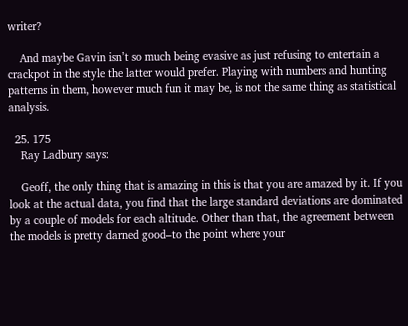writer?

    And maybe Gavin isn’t so much being evasive as just refusing to entertain a crackpot in the style the latter would prefer. Playing with numbers and hunting patterns in them, however much fun it may be, is not the same thing as statistical analysis.

  25. 175
    Ray Ladbury says:

    Geoff, the only thing that is amazing in this is that you are amazed by it. If you look at the actual data, you find that the large standard deviations are dominated by a couple of models for each altitude. Other than that, the agreement between the models is pretty darned good–to the point where your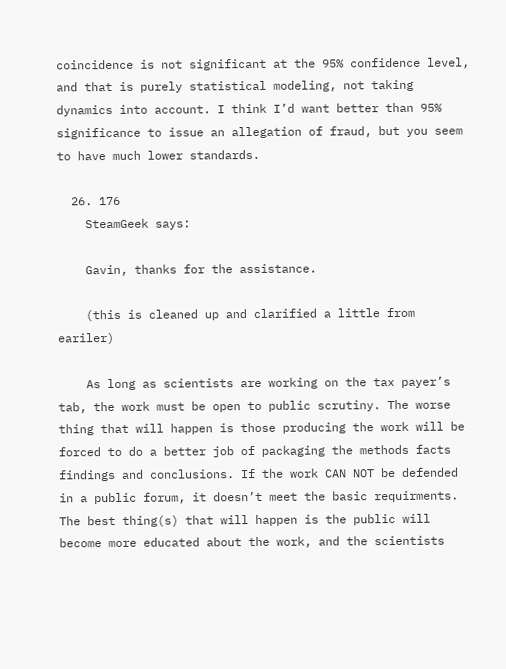coincidence is not significant at the 95% confidence level, and that is purely statistical modeling, not taking dynamics into account. I think I’d want better than 95% significance to issue an allegation of fraud, but you seem to have much lower standards.

  26. 176
    SteamGeek says:

    Gavin, thanks for the assistance.

    (this is cleaned up and clarified a little from eariler)

    As long as scientists are working on the tax payer’s tab, the work must be open to public scrutiny. The worse thing that will happen is those producing the work will be forced to do a better job of packaging the methods facts findings and conclusions. If the work CAN NOT be defended in a public forum, it doesn’t meet the basic requirments. The best thing(s) that will happen is the public will become more educated about the work, and the scientists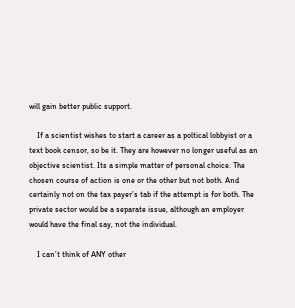will gain better public support.

    If a scientist wishes to start a career as a poltical lobbyist or a text book censor, so be it. They are however no longer useful as an objective scientist. Its a simple matter of personal choice. The chosen course of action is one or the other but not both. And certainly not on the tax payer’s tab if the attempt is for both. The private sector would be a separate issue, although an employer would have the final say, not the individual.

    I can’t think of ANY other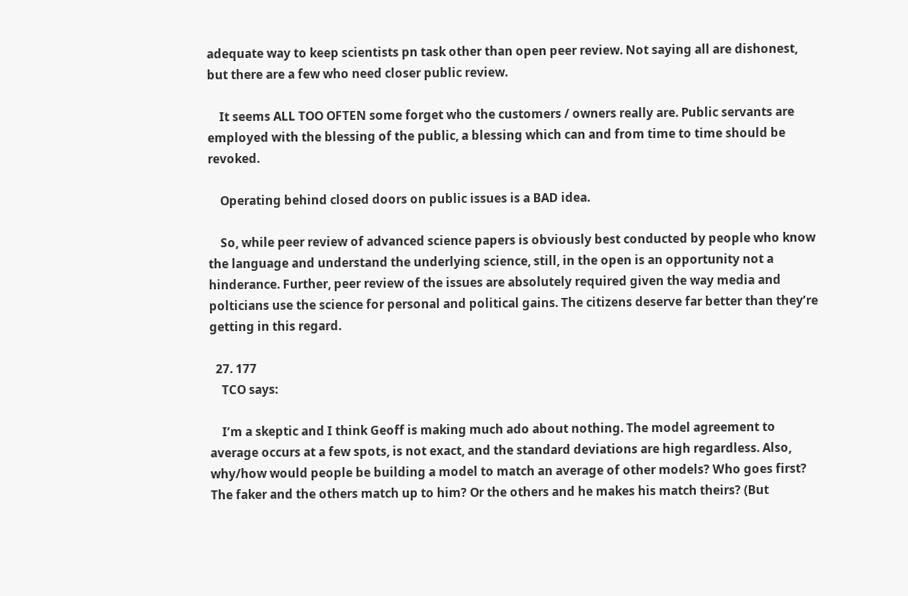adequate way to keep scientists pn task other than open peer review. Not saying all are dishonest, but there are a few who need closer public review.

    It seems ALL TOO OFTEN some forget who the customers / owners really are. Public servants are employed with the blessing of the public, a blessing which can and from time to time should be revoked.

    Operating behind closed doors on public issues is a BAD idea.

    So, while peer review of advanced science papers is obviously best conducted by people who know the language and understand the underlying science, still, in the open is an opportunity not a hinderance. Further, peer review of the issues are absolutely required given the way media and polticians use the science for personal and political gains. The citizens deserve far better than they’re getting in this regard.

  27. 177
    TCO says:

    I’m a skeptic and I think Geoff is making much ado about nothing. The model agreement to average occurs at a few spots, is not exact, and the standard deviations are high regardless. Also, why/how would people be building a model to match an average of other models? Who goes first? The faker and the others match up to him? Or the others and he makes his match theirs? (But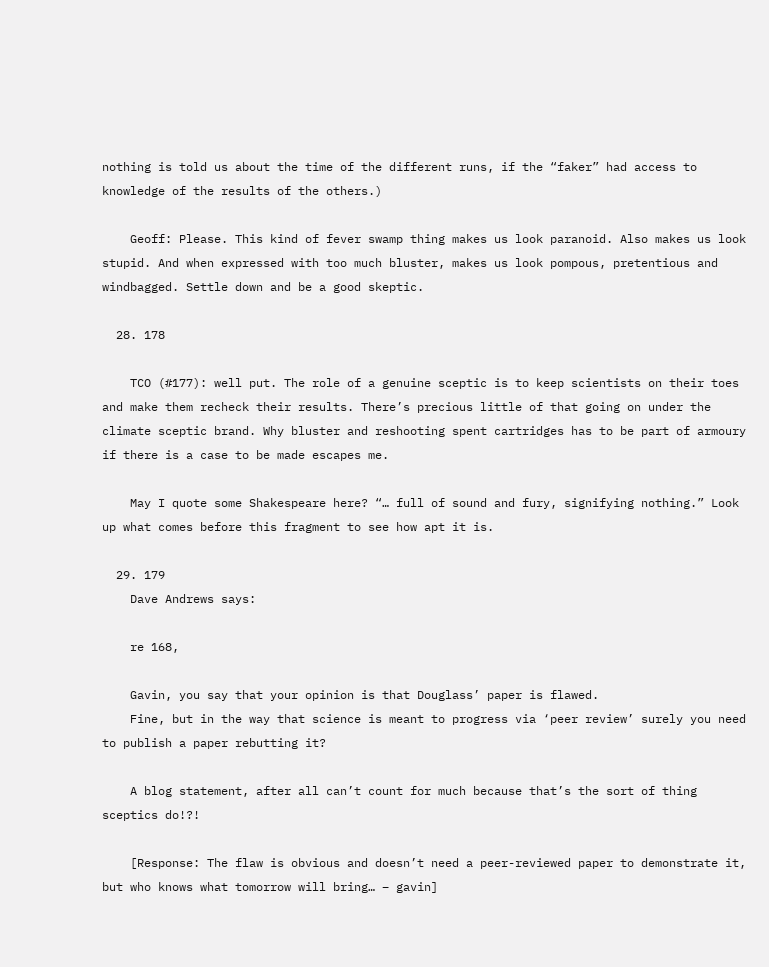nothing is told us about the time of the different runs, if the “faker” had access to knowledge of the results of the others.)

    Geoff: Please. This kind of fever swamp thing makes us look paranoid. Also makes us look stupid. And when expressed with too much bluster, makes us look pompous, pretentious and windbagged. Settle down and be a good skeptic.

  28. 178

    TCO (#177): well put. The role of a genuine sceptic is to keep scientists on their toes and make them recheck their results. There’s precious little of that going on under the climate sceptic brand. Why bluster and reshooting spent cartridges has to be part of armoury if there is a case to be made escapes me.

    May I quote some Shakespeare here? “… full of sound and fury, signifying nothing.” Look up what comes before this fragment to see how apt it is.

  29. 179
    Dave Andrews says:

    re 168,

    Gavin, you say that your opinion is that Douglass’ paper is flawed.
    Fine, but in the way that science is meant to progress via ‘peer review’ surely you need to publish a paper rebutting it?

    A blog statement, after all can’t count for much because that’s the sort of thing sceptics do!?!

    [Response: The flaw is obvious and doesn’t need a peer-reviewed paper to demonstrate it, but who knows what tomorrow will bring… – gavin]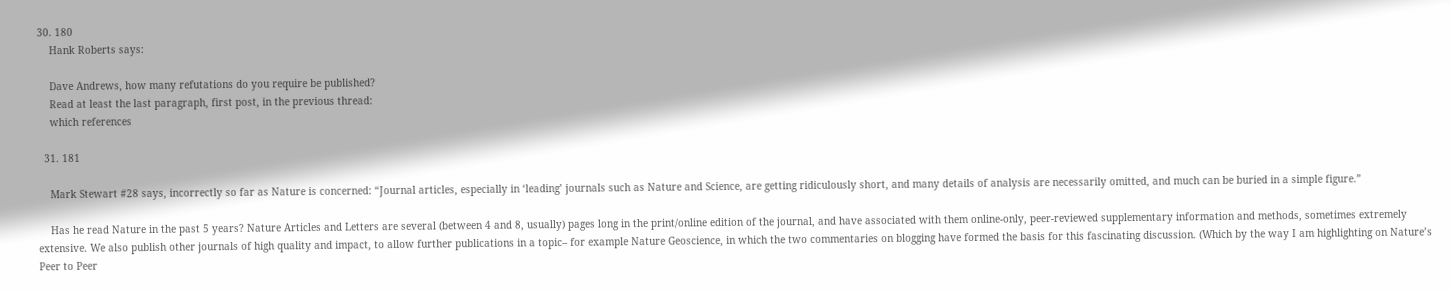30. 180
    Hank Roberts says:

    Dave Andrews, how many refutations do you require be published?
    Read at least the last paragraph, first post, in the previous thread:
    which references

  31. 181

    Mark Stewart #28 says, incorrectly so far as Nature is concerned: “Journal articles, especially in ‘leading’ journals such as Nature and Science, are getting ridiculously short, and many details of analysis are necessarily omitted, and much can be buried in a simple figure.”

    Has he read Nature in the past 5 years? Nature Articles and Letters are several (between 4 and 8, usually) pages long in the print/online edition of the journal, and have associated with them online-only, peer-reviewed supplementary information and methods, sometimes extremely extensive. We also publish other journals of high quality and impact, to allow further publications in a topic– for example Nature Geoscience, in which the two commentaries on blogging have formed the basis for this fascinating discussion. (Which by the way I am highlighting on Nature’s Peer to Peer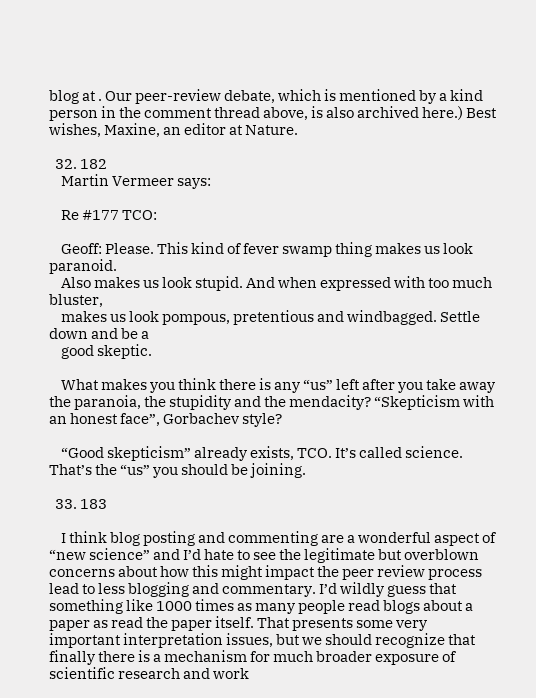blog at . Our peer-review debate, which is mentioned by a kind person in the comment thread above, is also archived here.) Best wishes, Maxine, an editor at Nature.

  32. 182
    Martin Vermeer says:

    Re #177 TCO:

    Geoff: Please. This kind of fever swamp thing makes us look paranoid.
    Also makes us look stupid. And when expressed with too much bluster,
    makes us look pompous, pretentious and windbagged. Settle down and be a
    good skeptic.

    What makes you think there is any “us” left after you take away the paranoia, the stupidity and the mendacity? “Skepticism with an honest face”, Gorbachev style?

    “Good skepticism” already exists, TCO. It’s called science. That’s the “us” you should be joining.

  33. 183

    I think blog posting and commenting are a wonderful aspect of “new science” and I’d hate to see the legitimate but overblown concerns about how this might impact the peer review process lead to less blogging and commentary. I’d wildly guess that something like 1000 times as many people read blogs about a paper as read the paper itself. That presents some very important interpretation issues, but we should recognize that finally there is a mechanism for much broader exposure of scientific research and work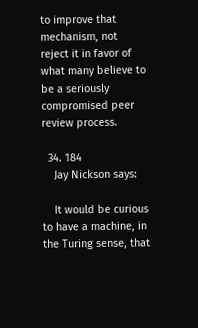to improve that mechanism, not reject it in favor of what many believe to be a seriously compromised peer review process.

  34. 184
    Jay Nickson says:

    It would be curious to have a machine, in the Turing sense, that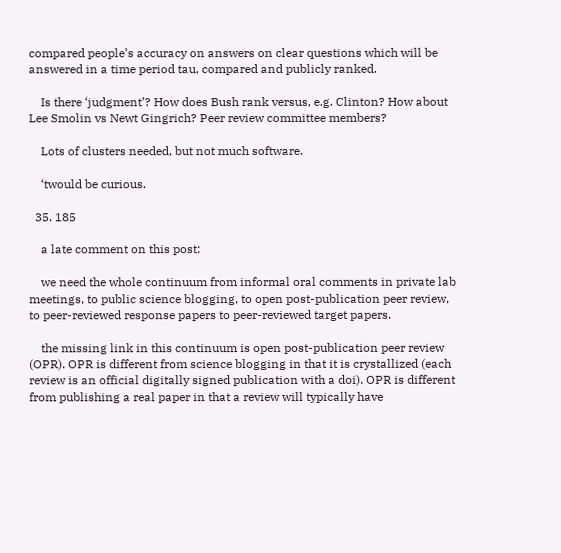compared people’s accuracy on answers on clear questions which will be answered in a time period tau, compared and publicly ranked.

    Is there ‘judgment’? How does Bush rank versus, e.g. Clinton? How about Lee Smolin vs Newt Gingrich? Peer review committee members?

    Lots of clusters needed, but not much software.

    ‘twould be curious.

  35. 185

    a late comment on this post:

    we need the whole continuum from informal oral comments in private lab meetings, to public science blogging, to open post-publication peer review, to peer-reviewed response papers to peer-reviewed target papers.

    the missing link in this continuum is open post-publication peer review (OPR). OPR is different from science blogging in that it is crystallized (each review is an official digitally signed publication with a doi). OPR is different from publishing a real paper in that a review will typically have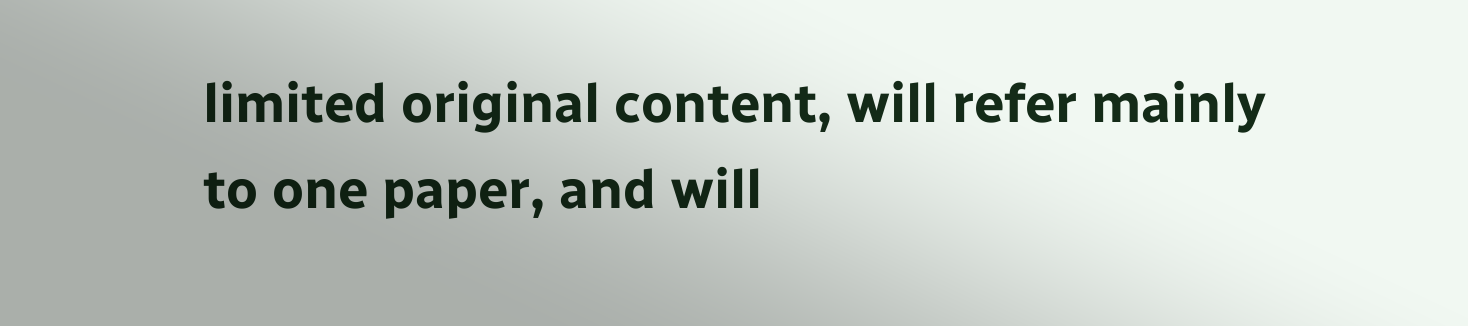limited original content, will refer mainly to one paper, and will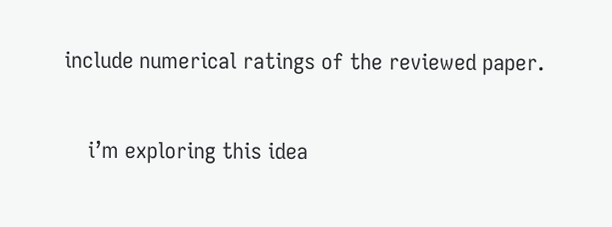include numerical ratings of the reviewed paper.

    i’m exploring this idea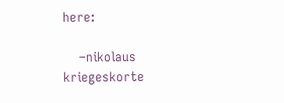here:

    –nikolaus kriegeskorte